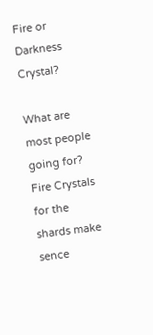Fire or Darkness Crystal?

What are most people going for? Fire Crystals for the shards make sence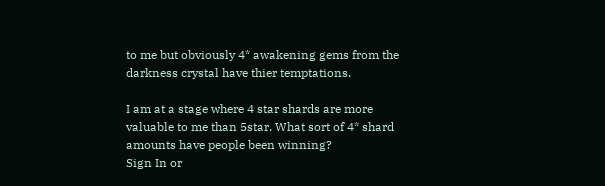to me but obviously 4* awakening gems from the darkness crystal have thier temptations.

I am at a stage where 4 star shards are more valuable to me than 5star. What sort of 4* shard amounts have people been winning?
Sign In or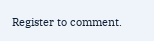Register to comment.